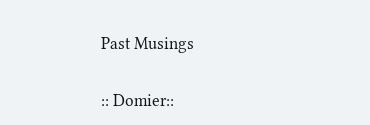Past Musings


:: Domier::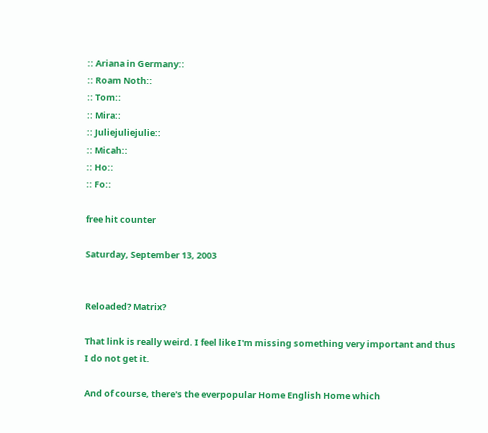:: Ariana in Germany::
:: Roam Noth::
:: Tom::
:: Mira::
:: Juliejuliejulie::
:: Micah::
:: Ho::
:: Fo::

free hit counter

Saturday, September 13, 2003


Reloaded? Matrix?

That link is really weird. I feel like I'm missing something very important and thus I do not get it.

And of course, there's the everpopular Home English Home which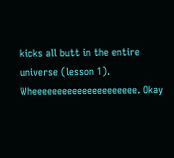kicks all butt in the entire universe (lesson 1). Wheeeeeeeeeeeeeeeeeeeee. Okay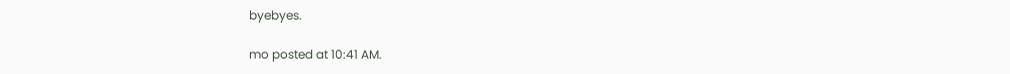byebyes.

mo posted at 10:41 AM.